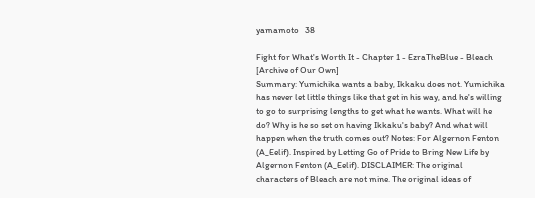yamamoto   38

Fight for What's Worth It - Chapter 1 - EzraTheBlue - Bleach [Archive of Our Own]
Summary: Yumichika wants a baby, Ikkaku does not. Yumichika has never let little things like that get in his way, and he's willing to go to surprising lengths to get what he wants. What will he do? Why is he so set on having Ikkaku's baby? And what will happen when the truth comes out? Notes: For Algernon Fenton (A_Eelif). Inspired by Letting Go of Pride to Bring New Life by Algernon Fenton (A_Eelif). DISCLAIMER: The original characters of Bleach are not mine. The original ideas of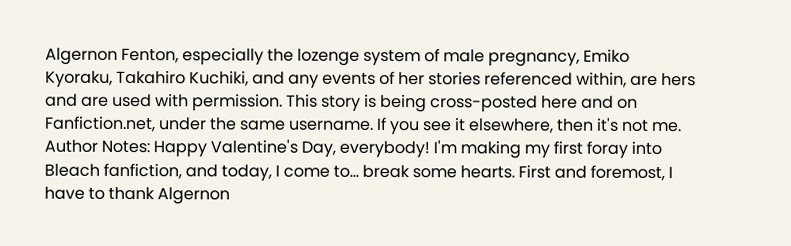Algernon Fenton, especially the lozenge system of male pregnancy, Emiko Kyoraku, Takahiro Kuchiki, and any events of her stories referenced within, are hers and are used with permission. This story is being cross-posted here and on Fanfiction.net, under the same username. If you see it elsewhere, then it's not me. Author Notes: Happy Valentine's Day, everybody! I'm making my first foray into Bleach fanfiction, and today, I come to... break some hearts. First and foremost, I have to thank Algernon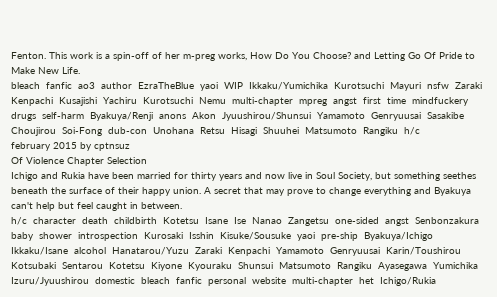Fenton. This work is a spin-off of her m-preg works, How Do You Choose? and Letting Go Of Pride to Make New Life.
bleach  fanfic  ao3  author  EzraTheBlue  yaoi  WIP  Ikkaku/Yumichika  Kurotsuchi  Mayuri  nsfw  Zaraki  Kenpachi  Kusajishi  Yachiru  Kurotsuchi  Nemu  multi-chapter  mpreg  angst  first  time  mindfuckery  drugs  self-harm  Byakuya/Renji  anons  Akon  Jyuushirou/Shunsui  Yamamoto  Genryuusai  Sasakibe  Choujirou  Soi-Fong  dub-con  Unohana  Retsu  Hisagi  Shuuhei  Matsumoto  Rangiku  h/c
february 2015 by cptnsuz
Of Violence Chapter Selection
Ichigo and Rukia have been married for thirty years and now live in Soul Society, but something seethes beneath the surface of their happy union. A secret that may prove to change everything and Byakuya can't help but feel caught in between.
h/c  character  death  childbirth  Kotetsu  Isane  Ise  Nanao  Zangetsu  one-sided  angst  Senbonzakura  baby  shower  introspection  Kurosaki  Isshin  Kisuke/Sousuke  yaoi  pre-ship  Byakuya/Ichigo  Ikkaku/Isane  alcohol  Hanatarou/Yuzu  Zaraki  Kenpachi  Yamamoto  Genryuusai  Karin/Toushirou  Kotsubaki  Sentarou  Kotetsu  Kiyone  Kyouraku  Shunsui  Matsumoto  Rangiku  Ayasegawa  Yumichika  Izuru/Jyuushirou  domestic  bleach  fanfic  personal  website  multi-chapter  het  Ichigo/Rukia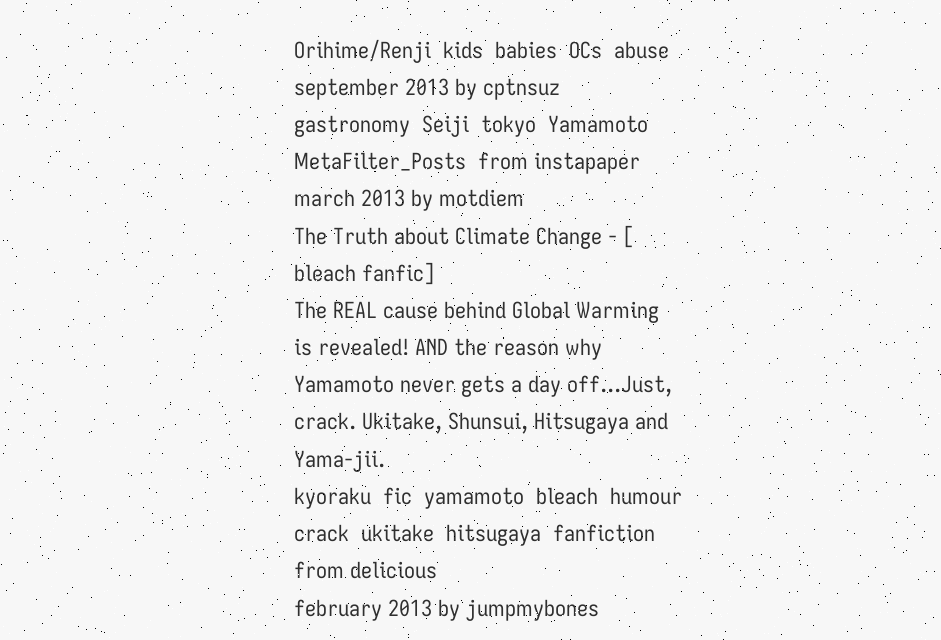Orihime/Renji  kids  babies  OCs  abuse
september 2013 by cptnsuz
gastronomy  Seiji  tokyo  Yamamoto  MetaFilter_Posts  from instapaper
march 2013 by motdiem
The Truth about Climate Change - [ bleach fanfic]
The REAL cause behind Global Warming is revealed! AND the reason why Yamamoto never gets a day off...Just, crack. Ukitake, Shunsui, Hitsugaya and Yama-jii.
kyoraku  fic  yamamoto  bleach  humour  crack  ukitake  hitsugaya  fanfiction  from delicious
february 2013 by jumpmybones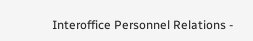Interoffice Personnel Relations -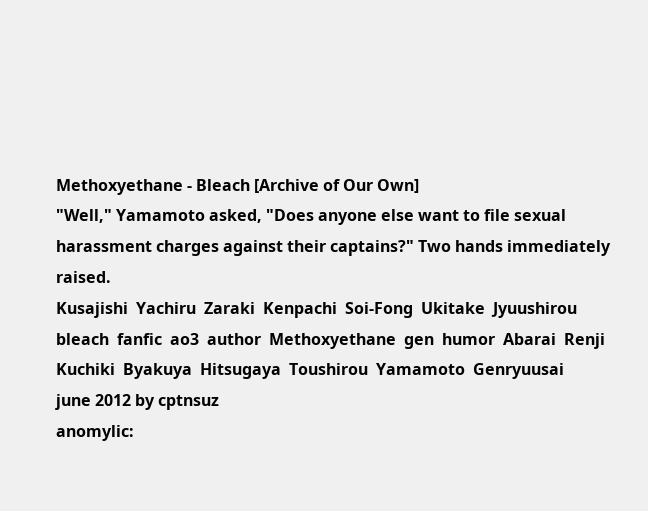Methoxyethane - Bleach [Archive of Our Own]
"Well," Yamamoto asked, "Does anyone else want to file sexual harassment charges against their captains?" Two hands immediately raised.
Kusajishi  Yachiru  Zaraki  Kenpachi  Soi-Fong  Ukitake  Jyuushirou  bleach  fanfic  ao3  author  Methoxyethane  gen  humor  Abarai  Renji  Kuchiki  Byakuya  Hitsugaya  Toushirou  Yamamoto  Genryuusai
june 2012 by cptnsuz
anomylic: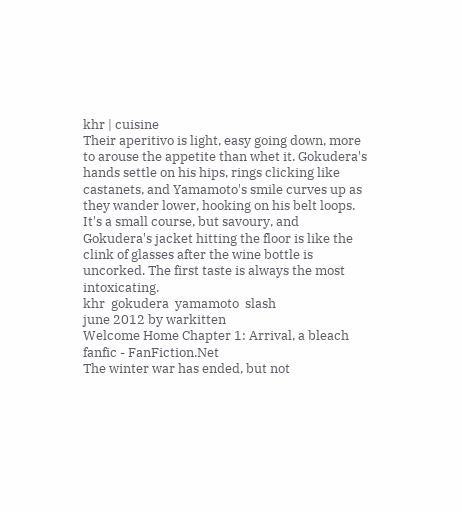khr | cuisine
Their aperitivo is light, easy going down, more to arouse the appetite than whet it. Gokudera's hands settle on his hips, rings clicking like castanets, and Yamamoto's smile curves up as they wander lower, hooking on his belt loops. It's a small course, but savoury, and Gokudera's jacket hitting the floor is like the clink of glasses after the wine bottle is uncorked. The first taste is always the most intoxicating.
khr  gokudera  yamamoto  slash
june 2012 by warkitten
Welcome Home Chapter 1: Arrival, a bleach fanfic - FanFiction.Net
The winter war has ended, but not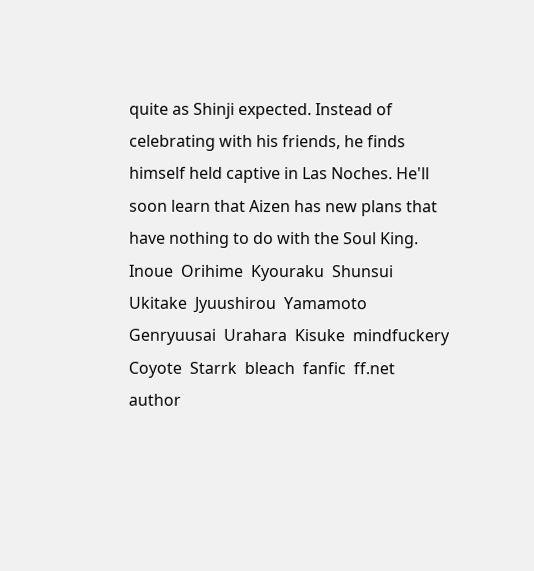quite as Shinji expected. Instead of celebrating with his friends, he finds himself held captive in Las Noches. He'll soon learn that Aizen has new plans that have nothing to do with the Soul King.
Inoue  Orihime  Kyouraku  Shunsui  Ukitake  Jyuushirou  Yamamoto  Genryuusai  Urahara  Kisuke  mindfuckery  Coyote  Starrk  bleach  fanfic  ff.net  author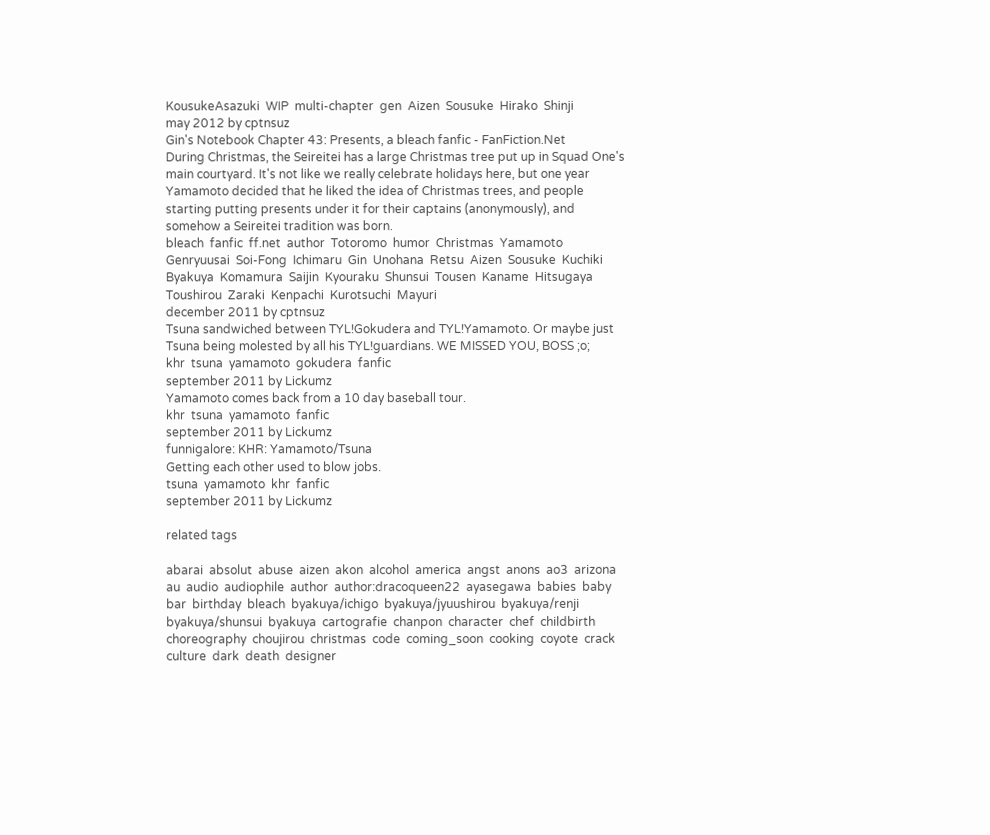KousukeAsazuki  WIP  multi-chapter  gen  Aizen  Sousuke  Hirako  Shinji
may 2012 by cptnsuz
Gin's Notebook Chapter 43: Presents, a bleach fanfic - FanFiction.Net
During Christmas, the Seireitei has a large Christmas tree put up in Squad One's main courtyard. It's not like we really celebrate holidays here, but one year Yamamoto decided that he liked the idea of Christmas trees, and people starting putting presents under it for their captains (anonymously), and somehow a Seireitei tradition was born.
bleach  fanfic  ff.net  author  Totoromo  humor  Christmas  Yamamoto  Genryuusai  Soi-Fong  Ichimaru  Gin  Unohana  Retsu  Aizen  Sousuke  Kuchiki  Byakuya  Komamura  Saijin  Kyouraku  Shunsui  Tousen  Kaname  Hitsugaya  Toushirou  Zaraki  Kenpachi  Kurotsuchi  Mayuri
december 2011 by cptnsuz
Tsuna sandwiched between TYL!Gokudera and TYL!Yamamoto. Or maybe just Tsuna being molested by all his TYL!guardians. WE MISSED YOU, BOSS ;o;
khr  tsuna  yamamoto  gokudera  fanfic
september 2011 by Lickumz
Yamamoto comes back from a 10 day baseball tour.
khr  tsuna  yamamoto  fanfic
september 2011 by Lickumz
funnigalore: KHR: Yamamoto/Tsuna
Getting each other used to blow jobs.
tsuna  yamamoto  khr  fanfic
september 2011 by Lickumz

related tags

abarai  absolut  abuse  aizen  akon  alcohol  america  angst  anons  ao3  arizona  au  audio  audiophile  author  author:dracoqueen22  ayasegawa  babies  baby  bar  birthday  bleach  byakuya/ichigo  byakuya/jyuushirou  byakuya/renji  byakuya/shunsui  byakuya  cartografie  chanpon  character  chef  childbirth  choreography  choujirou  christmas  code  coming_soon  cooking  coyote  crack  culture  dark  death  designer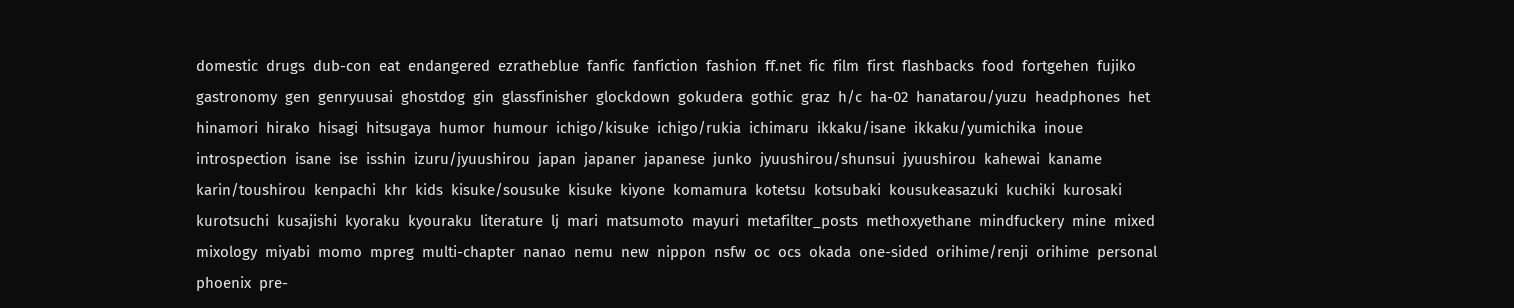domestic  drugs  dub-con  eat  endangered  ezratheblue  fanfic  fanfiction  fashion  ff.net  fic  film  first  flashbacks  food  fortgehen  fujiko  gastronomy  gen  genryuusai  ghostdog  gin  glassfinisher  glockdown  gokudera  gothic  graz  h/c  ha-02  hanatarou/yuzu  headphones  het  hinamori  hirako  hisagi  hitsugaya  humor  humour  ichigo/kisuke  ichigo/rukia  ichimaru  ikkaku/isane  ikkaku/yumichika  inoue  introspection  isane  ise  isshin  izuru/jyuushirou  japan  japaner  japanese  junko  jyuushirou/shunsui  jyuushirou  kahewai  kaname  karin/toushirou  kenpachi  khr  kids  kisuke/sousuke  kisuke  kiyone  komamura  kotetsu  kotsubaki  kousukeasazuki  kuchiki  kurosaki  kurotsuchi  kusajishi  kyoraku  kyouraku  literature  lj  mari  matsumoto  mayuri  metafilter_posts  methoxyethane  mindfuckery  mine  mixed  mixology  miyabi  momo  mpreg  multi-chapter  nanao  nemu  new  nippon  nsfw  oc  ocs  okada  one-sided  orihime/renji  orihime  personal  phoenix  pre-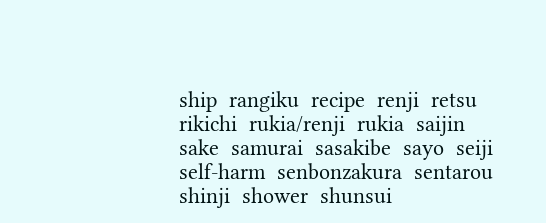ship  rangiku  recipe  renji  retsu  rikichi  rukia/renji  rukia  saijin  sake  samurai  sasakibe  sayo  seiji  self-harm  senbonzakura  sentarou  shinji  shower  shunsui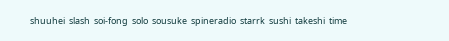shuuhei  slash  soi-fong  solo  sousuke  spineradio  starrk  sushi  takeshi  time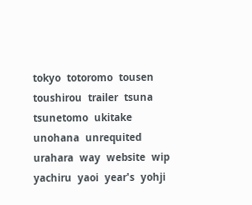tokyo  totoromo  tousen  toushirou  trailer  tsuna  tsunetomo  ukitake  unohana  unrequited  urahara  way  website  wip  yachiru  yaoi  year's  yohji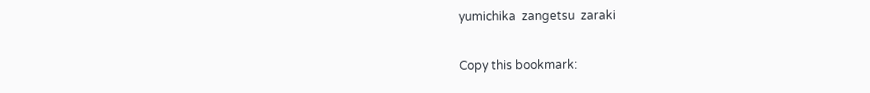yumichika  zangetsu  zaraki

Copy this bookmark: